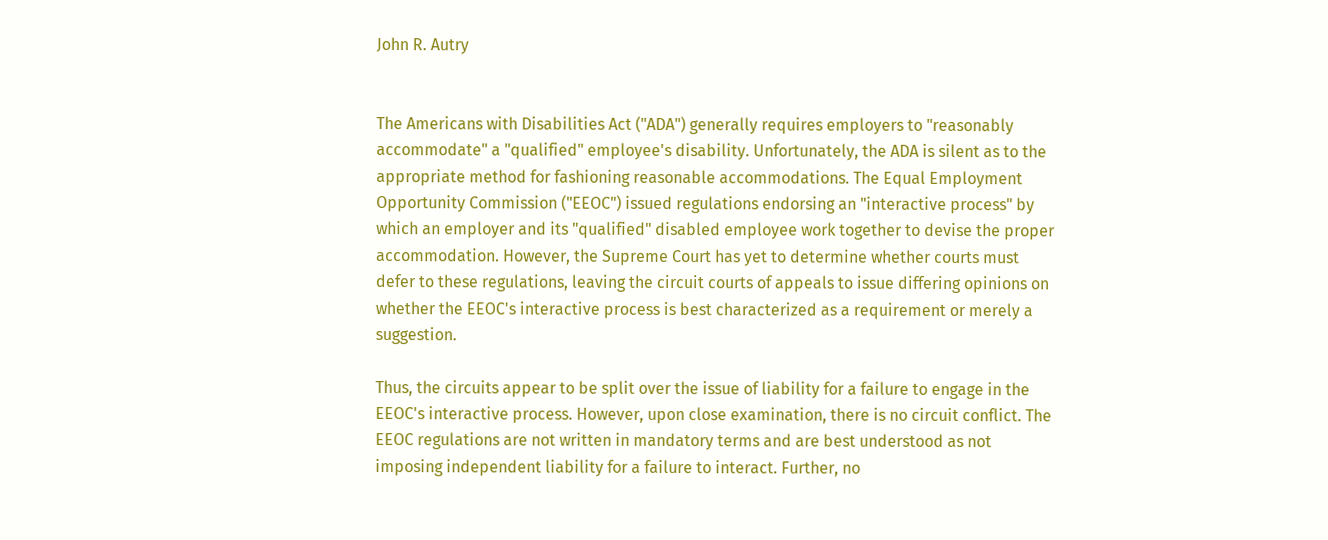John R. Autry


The Americans with Disabilities Act ("ADA") generally requires employers to "reasonably accommodate" a "qualified" employee's disability. Unfortunately, the ADA is silent as to the appropriate method for fashioning reasonable accommodations. The Equal Employment Opportunity Commission ("EEOC") issued regulations endorsing an "interactive process" by which an employer and its "qualified" disabled employee work together to devise the proper accommodation. However, the Supreme Court has yet to determine whether courts must defer to these regulations, leaving the circuit courts of appeals to issue differing opinions on whether the EEOC's interactive process is best characterized as a requirement or merely a suggestion.

Thus, the circuits appear to be split over the issue of liability for a failure to engage in the EEOC's interactive process. However, upon close examination, there is no circuit conflict. The EEOC regulations are not written in mandatory terms and are best understood as not imposing independent liability for a failure to interact. Further, no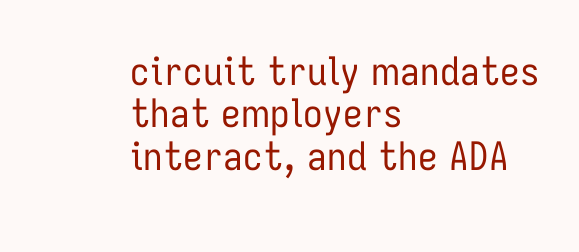circuit truly mandates that employers interact, and the ADA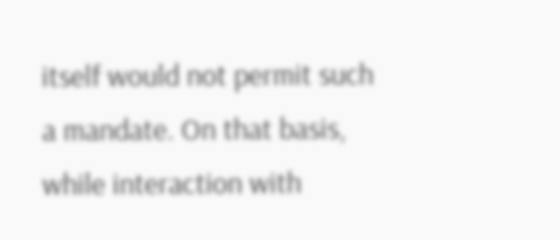itself would not permit such a mandate. On that basis, while interaction with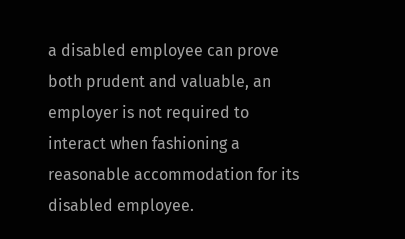a disabled employee can prove both prudent and valuable, an employer is not required to interact when fashioning a reasonable accommodation for its disabled employee.